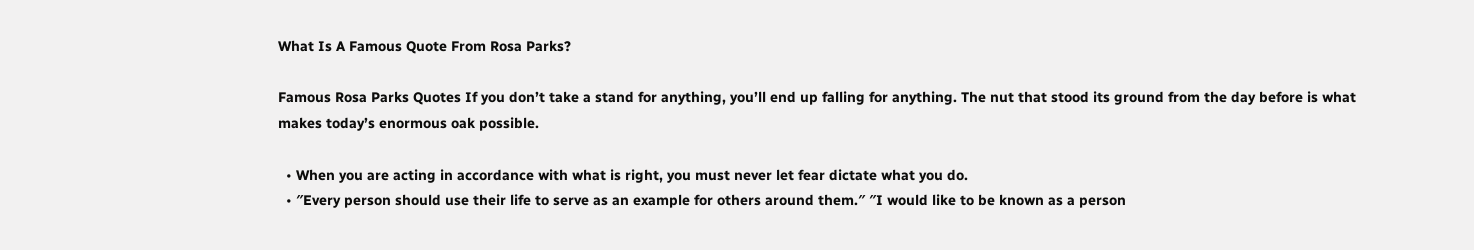What Is A Famous Quote From Rosa Parks?

Famous Rosa Parks Quotes If you don’t take a stand for anything, you’ll end up falling for anything. The nut that stood its ground from the day before is what makes today’s enormous oak possible.

  • When you are acting in accordance with what is right, you must never let fear dictate what you do.
  • ″Every person should use their life to serve as an example for others around them.″ ″I would like to be known as a person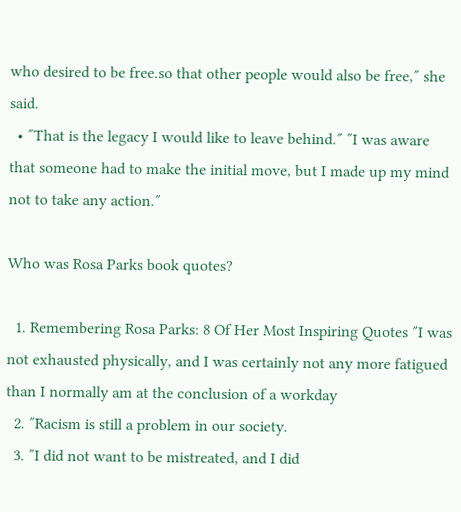who desired to be free.so that other people would also be free,″ she said.
  • ″That is the legacy I would like to leave behind.″ ″I was aware that someone had to make the initial move, but I made up my mind not to take any action.″

Who was Rosa Parks book quotes?

  1. Remembering Rosa Parks: 8 Of Her Most Inspiring Quotes ″I was not exhausted physically, and I was certainly not any more fatigued than I normally am at the conclusion of a workday
  2. ″Racism is still a problem in our society.
  3. ″I did not want to be mistreated, and I did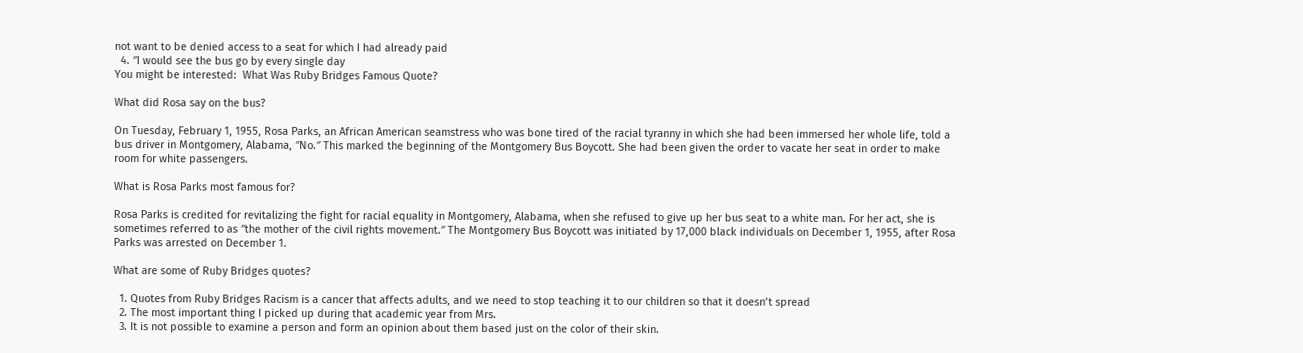not want to be denied access to a seat for which I had already paid
  4. ″I would see the bus go by every single day
You might be interested:  What Was Ruby Bridges Famous Quote?

What did Rosa say on the bus?

On Tuesday, February 1, 1955, Rosa Parks, an African American seamstress who was bone tired of the racial tyranny in which she had been immersed her whole life, told a bus driver in Montgomery, Alabama, ″No.″ This marked the beginning of the Montgomery Bus Boycott. She had been given the order to vacate her seat in order to make room for white passengers.

What is Rosa Parks most famous for?

Rosa Parks is credited for revitalizing the fight for racial equality in Montgomery, Alabama, when she refused to give up her bus seat to a white man. For her act, she is sometimes referred to as ″the mother of the civil rights movement.″ The Montgomery Bus Boycott was initiated by 17,000 black individuals on December 1, 1955, after Rosa Parks was arrested on December 1.

What are some of Ruby Bridges quotes?

  1. Quotes from Ruby Bridges Racism is a cancer that affects adults, and we need to stop teaching it to our children so that it doesn’t spread
  2. The most important thing I picked up during that academic year from Mrs.
  3. It is not possible to examine a person and form an opinion about them based just on the color of their skin.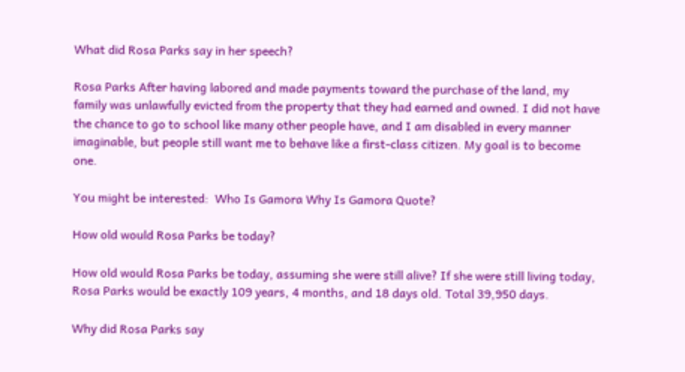What did Rosa Parks say in her speech?

Rosa Parks After having labored and made payments toward the purchase of the land, my family was unlawfully evicted from the property that they had earned and owned. I did not have the chance to go to school like many other people have, and I am disabled in every manner imaginable, but people still want me to behave like a first-class citizen. My goal is to become one.

You might be interested:  Who Is Gamora Why Is Gamora Quote?

How old would Rosa Parks be today?

How old would Rosa Parks be today, assuming she were still alive? If she were still living today, Rosa Parks would be exactly 109 years, 4 months, and 18 days old. Total 39,950 days.

Why did Rosa Parks say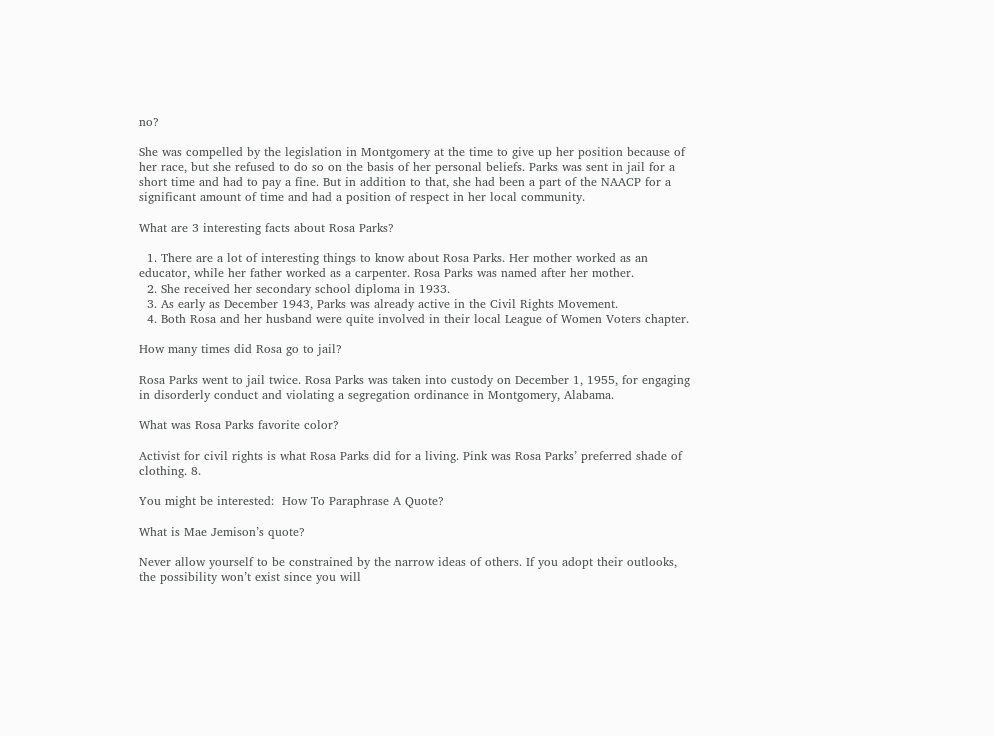no?

She was compelled by the legislation in Montgomery at the time to give up her position because of her race, but she refused to do so on the basis of her personal beliefs. Parks was sent in jail for a short time and had to pay a fine. But in addition to that, she had been a part of the NAACP for a significant amount of time and had a position of respect in her local community.

What are 3 interesting facts about Rosa Parks?

  1. There are a lot of interesting things to know about Rosa Parks. Her mother worked as an educator, while her father worked as a carpenter. Rosa Parks was named after her mother.
  2. She received her secondary school diploma in 1933.
  3. As early as December 1943, Parks was already active in the Civil Rights Movement.
  4. Both Rosa and her husband were quite involved in their local League of Women Voters chapter.

How many times did Rosa go to jail?

Rosa Parks went to jail twice. Rosa Parks was taken into custody on December 1, 1955, for engaging in disorderly conduct and violating a segregation ordinance in Montgomery, Alabama.

What was Rosa Parks favorite color?

Activist for civil rights is what Rosa Parks did for a living. Pink was Rosa Parks’ preferred shade of clothing. 8.

You might be interested:  How To Paraphrase A Quote?

What is Mae Jemison’s quote?

Never allow yourself to be constrained by the narrow ideas of others. If you adopt their outlooks, the possibility won’t exist since you will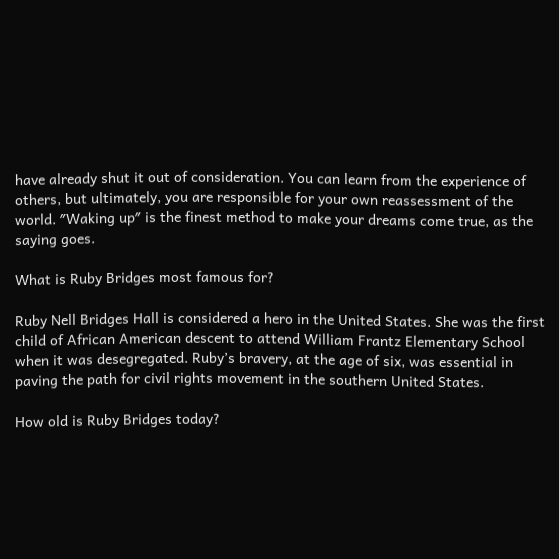have already shut it out of consideration. You can learn from the experience of others, but ultimately, you are responsible for your own reassessment of the world. ″Waking up″ is the finest method to make your dreams come true, as the saying goes.

What is Ruby Bridges most famous for?

Ruby Nell Bridges Hall is considered a hero in the United States. She was the first child of African American descent to attend William Frantz Elementary School when it was desegregated. Ruby’s bravery, at the age of six, was essential in paving the path for civil rights movement in the southern United States.

How old is Ruby Bridges today?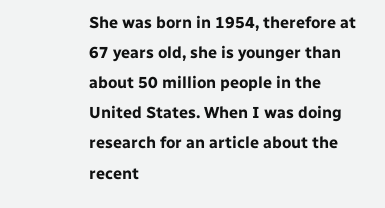She was born in 1954, therefore at 67 years old, she is younger than about 50 million people in the United States. When I was doing research for an article about the recent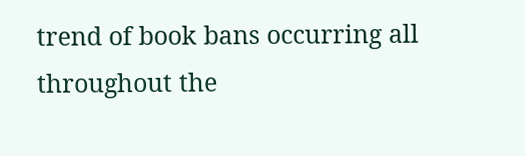trend of book bans occurring all throughout the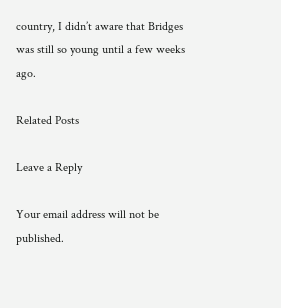country, I didn’t aware that Bridges was still so young until a few weeks ago.

Related Posts

Leave a Reply

Your email address will not be published.